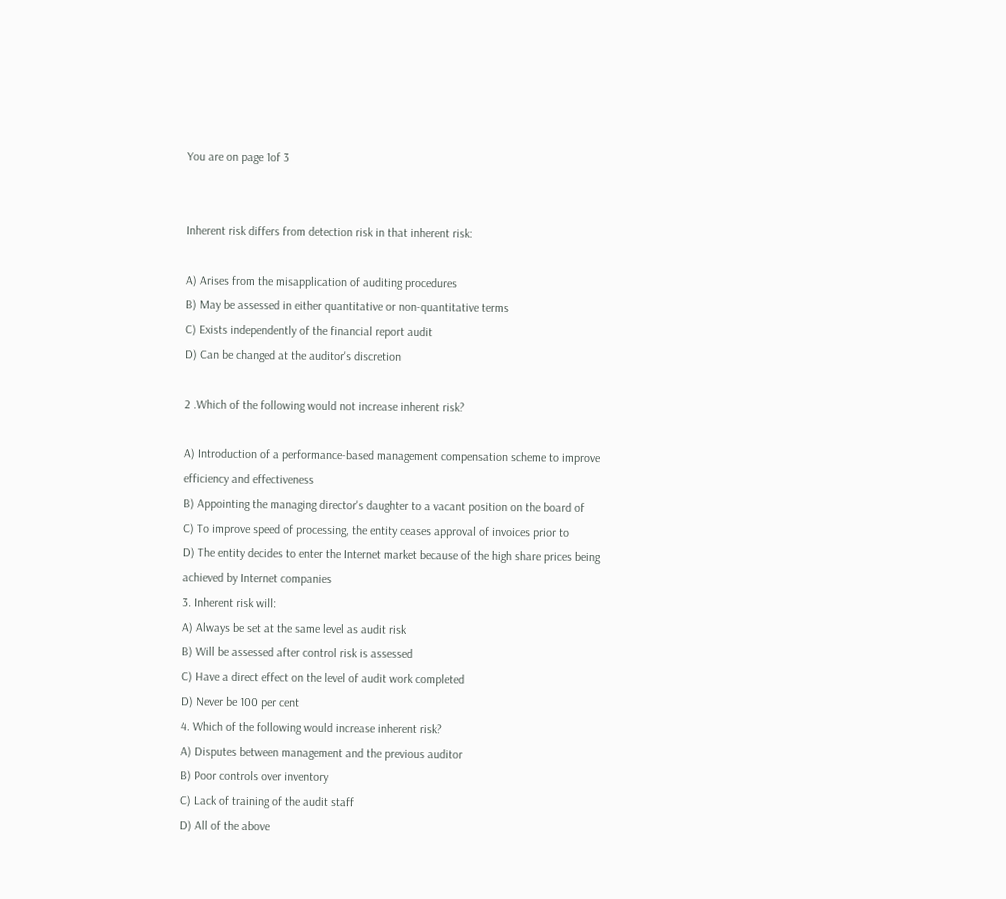You are on page 1of 3


Inherent risk differs from detection risk in that inherent risk:

A) Arises from the misapplication of auditing procedures
B) May be assessed in either quantitative or non-quantitative terms
C) Exists independently of the financial report audit
D) Can be changed at the auditor's discretion

2 .Which of the following would not increase inherent risk?

A) Introduction of a performance-based management compensation scheme to improve
efficiency and effectiveness
B) Appointing the managing director's daughter to a vacant position on the board of
C) To improve speed of processing, the entity ceases approval of invoices prior to
D) The entity decides to enter the Internet market because of the high share prices being
achieved by Internet companies
3. Inherent risk will:
A) Always be set at the same level as audit risk
B) Will be assessed after control risk is assessed
C) Have a direct effect on the level of audit work completed
D) Never be 100 per cent
4. Which of the following would increase inherent risk?
A) Disputes between management and the previous auditor
B) Poor controls over inventory
C) Lack of training of the audit staff
D) All of the above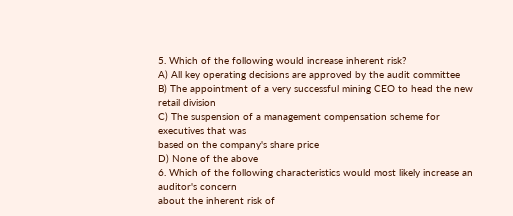5. Which of the following would increase inherent risk?
A) All key operating decisions are approved by the audit committee
B) The appointment of a very successful mining CEO to head the new retail division
C) The suspension of a management compensation scheme for executives that was
based on the company's share price
D) None of the above
6. Which of the following characteristics would most likely increase an auditor's concern
about the inherent risk of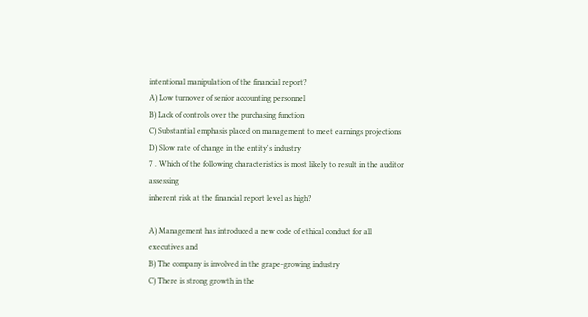intentional manipulation of the financial report?
A) Low turnover of senior accounting personnel
B) Lack of controls over the purchasing function
C) Substantial emphasis placed on management to meet earnings projections
D) Slow rate of change in the entity's industry
7 . Which of the following characteristics is most likely to result in the auditor assessing
inherent risk at the financial report level as high?

A) Management has introduced a new code of ethical conduct for all executives and
B) The company is involved in the grape-growing industry
C) There is strong growth in the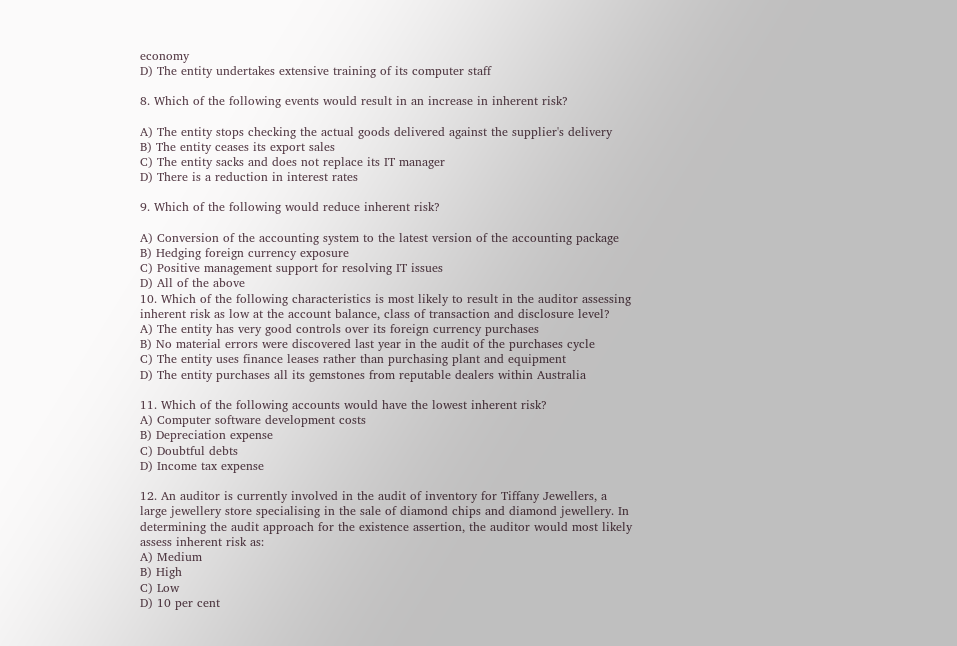economy
D) The entity undertakes extensive training of its computer staff

8. Which of the following events would result in an increase in inherent risk?

A) The entity stops checking the actual goods delivered against the supplier's delivery
B) The entity ceases its export sales
C) The entity sacks and does not replace its IT manager
D) There is a reduction in interest rates

9. Which of the following would reduce inherent risk?

A) Conversion of the accounting system to the latest version of the accounting package
B) Hedging foreign currency exposure
C) Positive management support for resolving IT issues
D) All of the above
10. Which of the following characteristics is most likely to result in the auditor assessing
inherent risk as low at the account balance, class of transaction and disclosure level?
A) The entity has very good controls over its foreign currency purchases
B) No material errors were discovered last year in the audit of the purchases cycle
C) The entity uses finance leases rather than purchasing plant and equipment
D) The entity purchases all its gemstones from reputable dealers within Australia

11. Which of the following accounts would have the lowest inherent risk?
A) Computer software development costs
B) Depreciation expense
C) Doubtful debts
D) Income tax expense

12. An auditor is currently involved in the audit of inventory for Tiffany Jewellers, a
large jewellery store specialising in the sale of diamond chips and diamond jewellery. In
determining the audit approach for the existence assertion, the auditor would most likely
assess inherent risk as:
A) Medium
B) High
C) Low
D) 10 per cent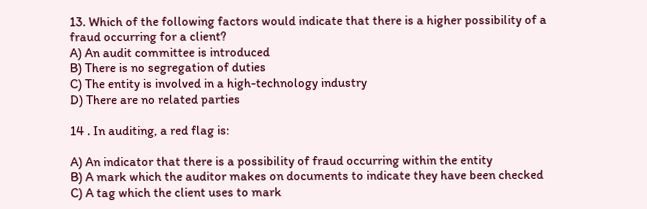13. Which of the following factors would indicate that there is a higher possibility of a
fraud occurring for a client?
A) An audit committee is introduced
B) There is no segregation of duties
C) The entity is involved in a high-technology industry
D) There are no related parties

14 . In auditing, a red flag is:

A) An indicator that there is a possibility of fraud occurring within the entity
B) A mark which the auditor makes on documents to indicate they have been checked
C) A tag which the client uses to mark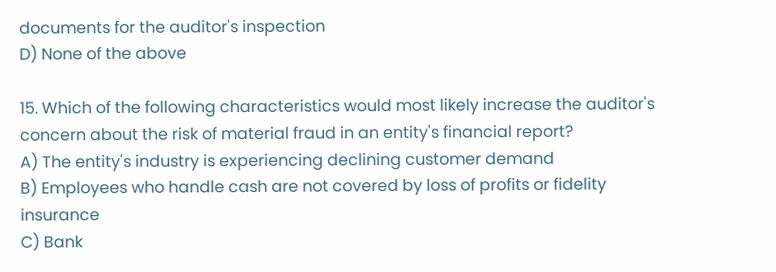documents for the auditor's inspection
D) None of the above

15. Which of the following characteristics would most likely increase the auditor's
concern about the risk of material fraud in an entity's financial report?
A) The entity's industry is experiencing declining customer demand
B) Employees who handle cash are not covered by loss of profits or fidelity insurance
C) Bank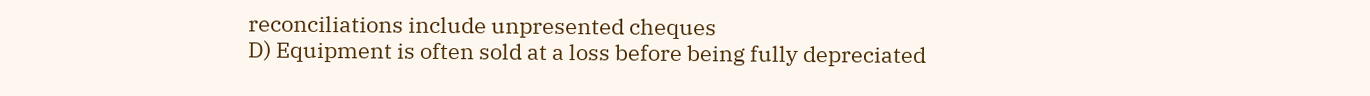reconciliations include unpresented cheques
D) Equipment is often sold at a loss before being fully depreciated